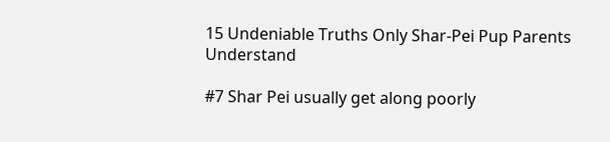15 Undeniable Truths Only Shar-Pei Pup Parents Understand

#7 Shar Pei usually get along poorly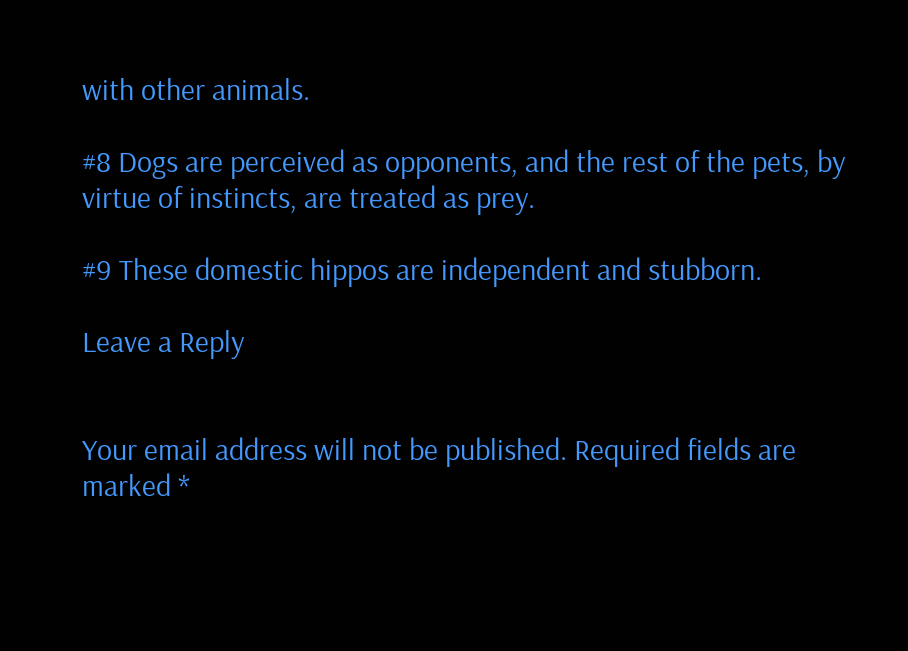with other animals.

#8 Dogs are perceived as opponents, and the rest of the pets, by virtue of instincts, are treated as prey.

#9 These domestic hippos are independent and stubborn.

Leave a Reply


Your email address will not be published. Required fields are marked *